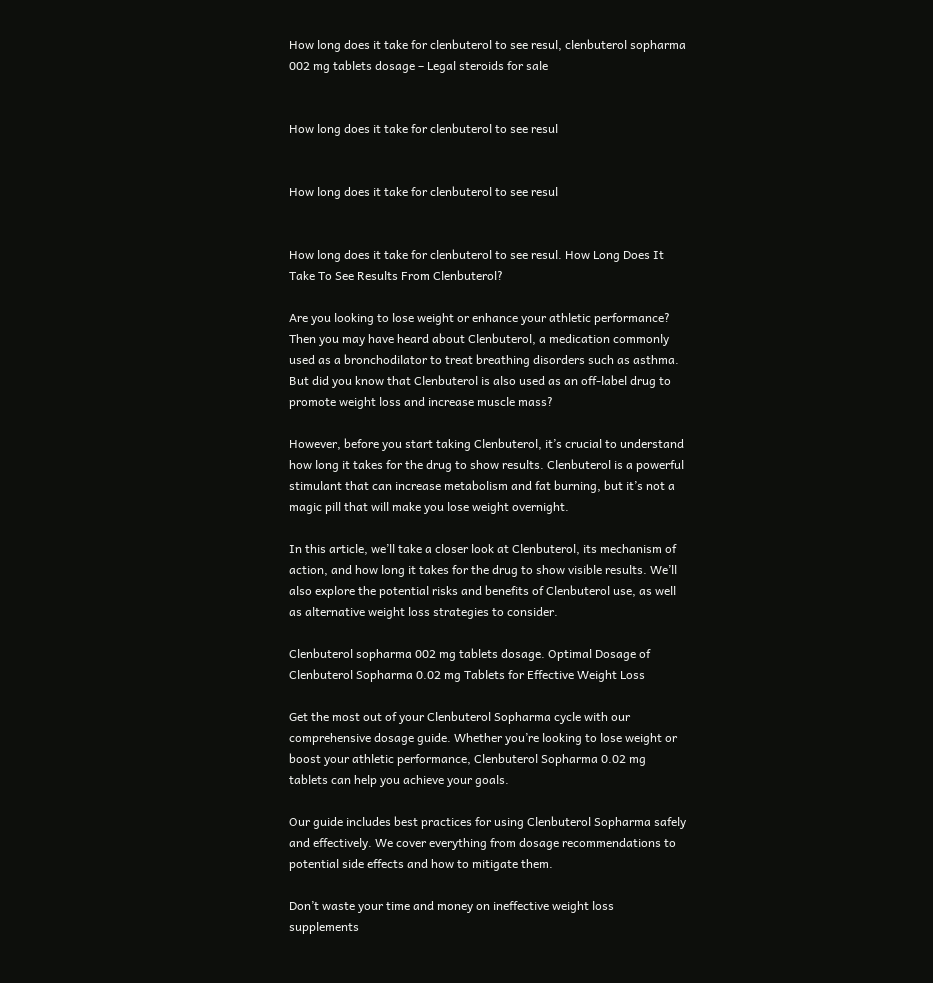How long does it take for clenbuterol to see resul, clenbuterol sopharma 002 mg tablets dosage – Legal steroids for sale


How long does it take for clenbuterol to see resul


How long does it take for clenbuterol to see resul


How long does it take for clenbuterol to see resul. How Long Does It Take To See Results From Clenbuterol?

Are you looking to lose weight or enhance your athletic performance? Then you may have heard about Clenbuterol, a medication commonly used as a bronchodilator to treat breathing disorders such as asthma. But did you know that Clenbuterol is also used as an off-label drug to promote weight loss and increase muscle mass?

However, before you start taking Clenbuterol, it’s crucial to understand how long it takes for the drug to show results. Clenbuterol is a powerful stimulant that can increase metabolism and fat burning, but it’s not a magic pill that will make you lose weight overnight.

In this article, we’ll take a closer look at Clenbuterol, its mechanism of action, and how long it takes for the drug to show visible results. We’ll also explore the potential risks and benefits of Clenbuterol use, as well as alternative weight loss strategies to consider.

Clenbuterol sopharma 002 mg tablets dosage. Optimal Dosage of Clenbuterol Sopharma 0.02 mg Tablets for Effective Weight Loss

Get the most out of your Clenbuterol Sopharma cycle with our comprehensive dosage guide. Whether you’re looking to lose weight or boost your athletic performance, Clenbuterol Sopharma 0.02 mg tablets can help you achieve your goals.

Our guide includes best practices for using Clenbuterol Sopharma safely and effectively. We cover everything from dosage recommendations to potential side effects and how to mitigate them.

Don’t waste your time and money on ineffective weight loss supplements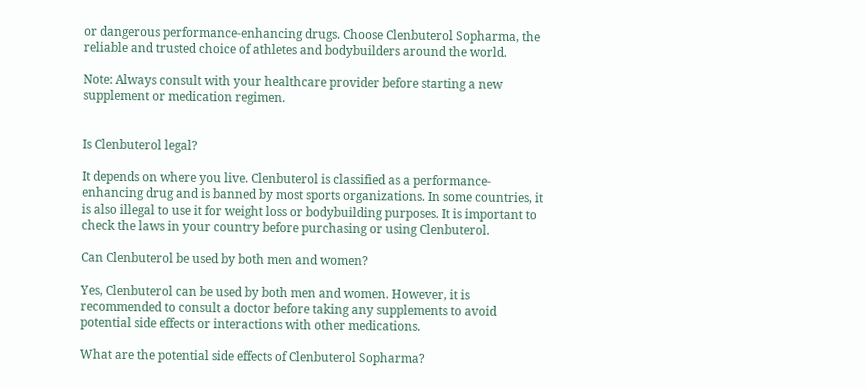or dangerous performance-enhancing drugs. Choose Clenbuterol Sopharma, the reliable and trusted choice of athletes and bodybuilders around the world.

Note: Always consult with your healthcare provider before starting a new supplement or medication regimen.


Is Clenbuterol legal?

It depends on where you live. Clenbuterol is classified as a performance-enhancing drug and is banned by most sports organizations. In some countries, it is also illegal to use it for weight loss or bodybuilding purposes. It is important to check the laws in your country before purchasing or using Clenbuterol.

Can Clenbuterol be used by both men and women?

Yes, Clenbuterol can be used by both men and women. However, it is recommended to consult a doctor before taking any supplements to avoid potential side effects or interactions with other medications.

What are the potential side effects of Clenbuterol Sopharma?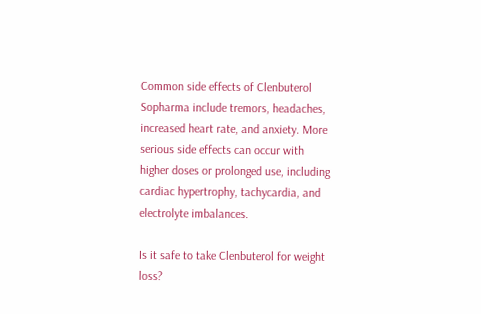Common side effects of Clenbuterol Sopharma include tremors, headaches, increased heart rate, and anxiety. More serious side effects can occur with higher doses or prolonged use, including cardiac hypertrophy, tachycardia, and electrolyte imbalances.

Is it safe to take Clenbuterol for weight loss?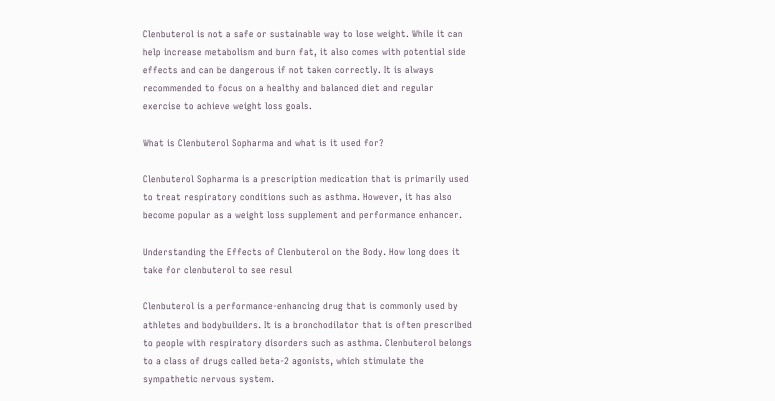Clenbuterol is not a safe or sustainable way to lose weight. While it can help increase metabolism and burn fat, it also comes with potential side effects and can be dangerous if not taken correctly. It is always recommended to focus on a healthy and balanced diet and regular exercise to achieve weight loss goals.

What is Clenbuterol Sopharma and what is it used for?

Clenbuterol Sopharma is a prescription medication that is primarily used to treat respiratory conditions such as asthma. However, it has also become popular as a weight loss supplement and performance enhancer.

Understanding the Effects of Clenbuterol on the Body. How long does it take for clenbuterol to see resul

Clenbuterol is a performance-enhancing drug that is commonly used by athletes and bodybuilders. It is a bronchodilator that is often prescribed to people with respiratory disorders such as asthma. Clenbuterol belongs to a class of drugs called beta-2 agonists, which stimulate the sympathetic nervous system.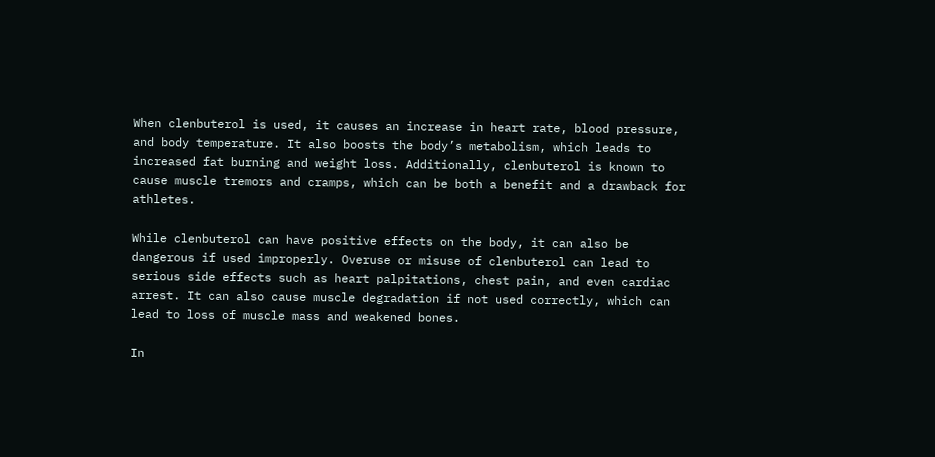When clenbuterol is used, it causes an increase in heart rate, blood pressure, and body temperature. It also boosts the body’s metabolism, which leads to increased fat burning and weight loss. Additionally, clenbuterol is known to cause muscle tremors and cramps, which can be both a benefit and a drawback for athletes.

While clenbuterol can have positive effects on the body, it can also be dangerous if used improperly. Overuse or misuse of clenbuterol can lead to serious side effects such as heart palpitations, chest pain, and even cardiac arrest. It can also cause muscle degradation if not used correctly, which can lead to loss of muscle mass and weakened bones.

In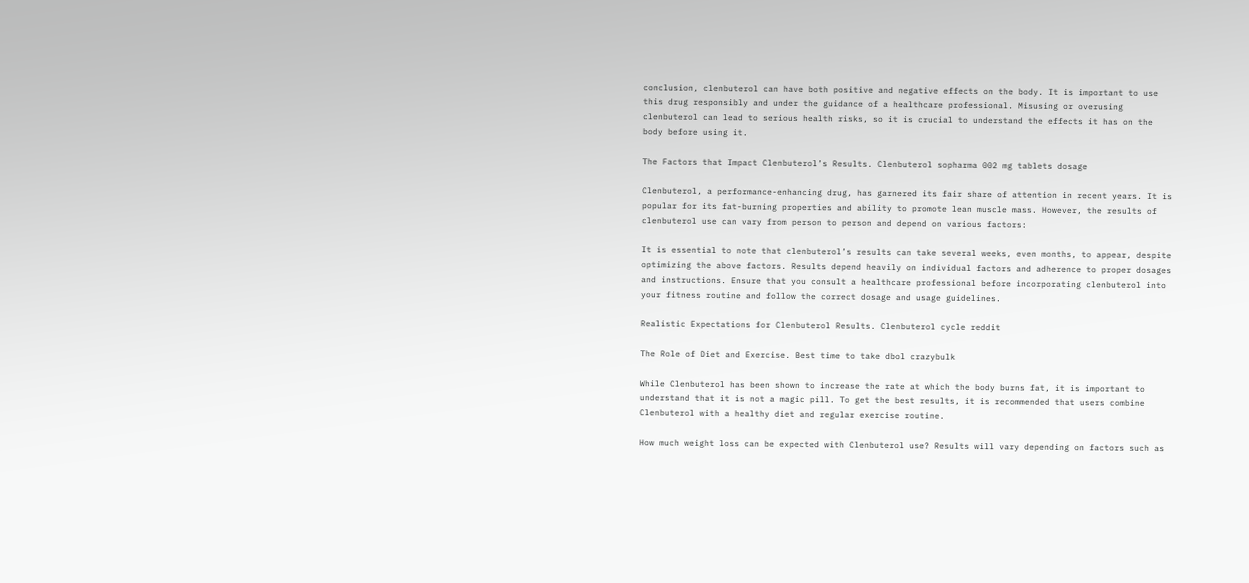conclusion, clenbuterol can have both positive and negative effects on the body. It is important to use this drug responsibly and under the guidance of a healthcare professional. Misusing or overusing clenbuterol can lead to serious health risks, so it is crucial to understand the effects it has on the body before using it.

The Factors that Impact Clenbuterol’s Results. Clenbuterol sopharma 002 mg tablets dosage

Clenbuterol, a performance-enhancing drug, has garnered its fair share of attention in recent years. It is popular for its fat-burning properties and ability to promote lean muscle mass. However, the results of clenbuterol use can vary from person to person and depend on various factors:

It is essential to note that clenbuterol’s results can take several weeks, even months, to appear, despite optimizing the above factors. Results depend heavily on individual factors and adherence to proper dosages and instructions. Ensure that you consult a healthcare professional before incorporating clenbuterol into your fitness routine and follow the correct dosage and usage guidelines.

Realistic Expectations for Clenbuterol Results. Clenbuterol cycle reddit

The Role of Diet and Exercise. Best time to take dbol crazybulk

While Clenbuterol has been shown to increase the rate at which the body burns fat, it is important to understand that it is not a magic pill. To get the best results, it is recommended that users combine Clenbuterol with a healthy diet and regular exercise routine.

How much weight loss can be expected with Clenbuterol use? Results will vary depending on factors such as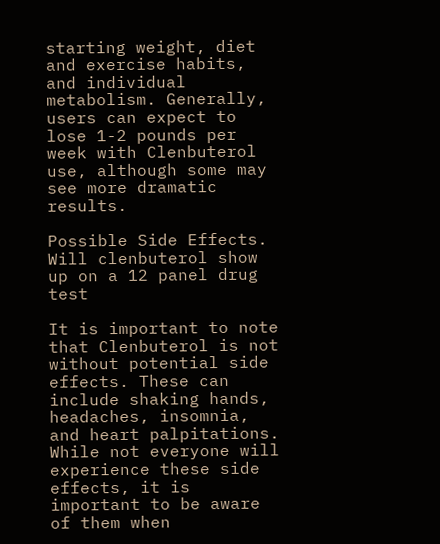starting weight, diet and exercise habits, and individual metabolism. Generally, users can expect to lose 1-2 pounds per week with Clenbuterol use, although some may see more dramatic results.

Possible Side Effects. Will clenbuterol show up on a 12 panel drug test

It is important to note that Clenbuterol is not without potential side effects. These can include shaking hands, headaches, insomnia, and heart palpitations. While not everyone will experience these side effects, it is important to be aware of them when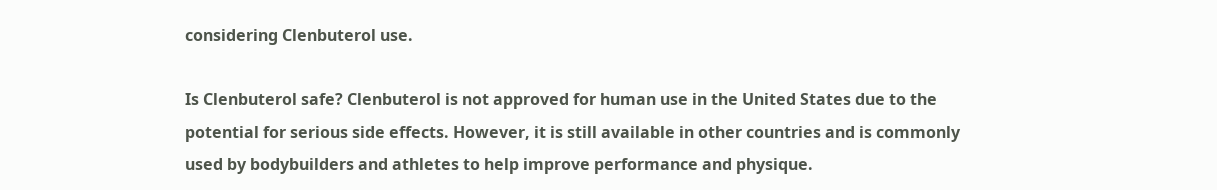considering Clenbuterol use.

Is Clenbuterol safe? Clenbuterol is not approved for human use in the United States due to the potential for serious side effects. However, it is still available in other countries and is commonly used by bodybuilders and athletes to help improve performance and physique.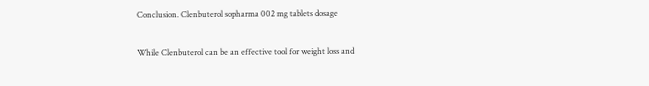Conclusion. Clenbuterol sopharma 002 mg tablets dosage

While Clenbuterol can be an effective tool for weight loss and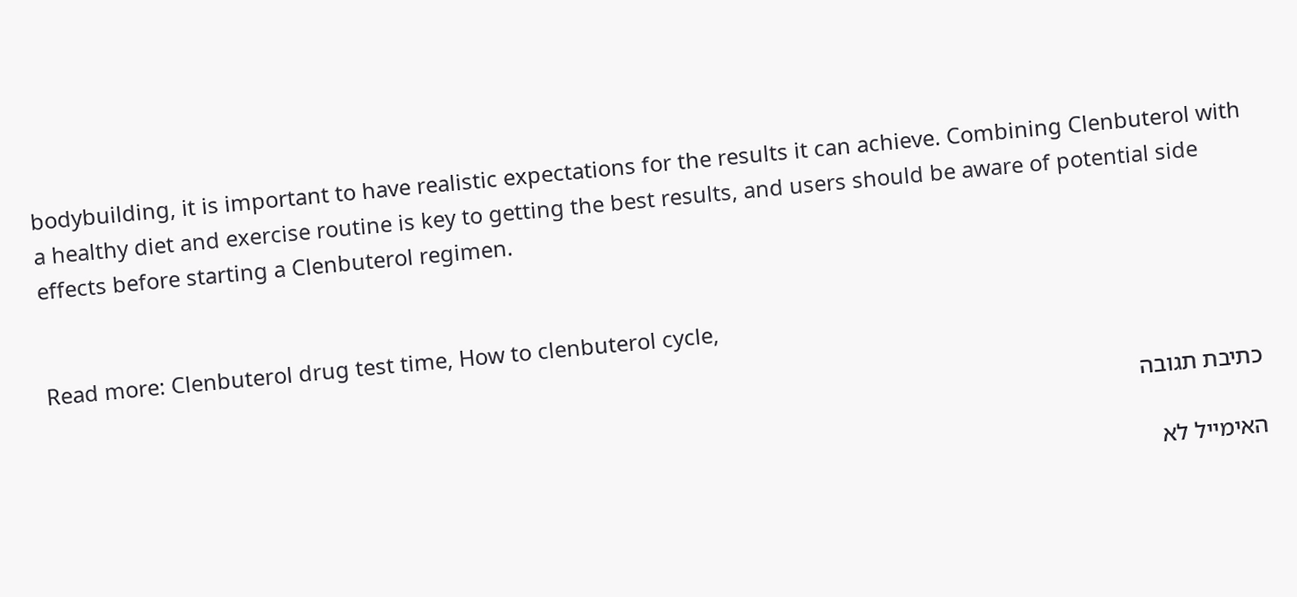bodybuilding, it is important to have realistic expectations for the results it can achieve. Combining Clenbuterol with a healthy diet and exercise routine is key to getting the best results, and users should be aware of potential side effects before starting a Clenbuterol regimen.


Read more: Clenbuterol drug test time, How to clenbuterol cycle,

כתיבת תגובה

האימייל לא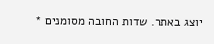יוצג באתר. שדות החובה מסומנים *